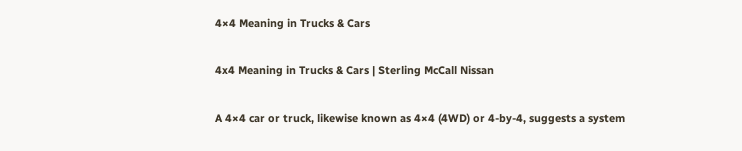4×4 Meaning in Trucks & Cars

4x4 Meaning in Trucks & Cars | Sterling McCall Nissan

A 4×4 car or truck, likewise known as 4×4 (4WD) or 4-by-4, suggests a system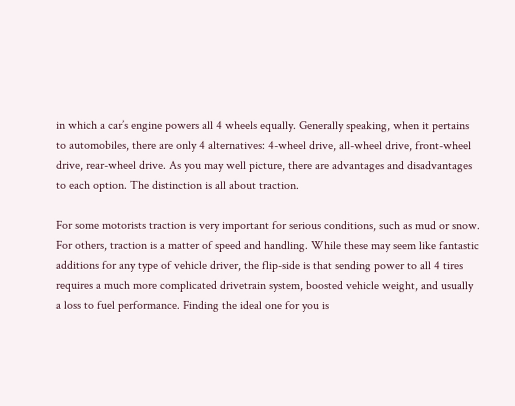in which a car’s engine powers all 4 wheels equally. Generally speaking, when it pertains to automobiles, there are only 4 alternatives: 4-wheel drive, all-wheel drive, front-wheel drive, rear-wheel drive. As you may well picture, there are advantages and disadvantages to each option. The distinction is all about traction.

For some motorists traction is very important for serious conditions, such as mud or snow. For others, traction is a matter of speed and handling. While these may seem like fantastic additions for any type of vehicle driver, the flip-side is that sending power to all 4 tires requires a much more complicated drivetrain system, boosted vehicle weight, and usually a loss to fuel performance. Finding the ideal one for you is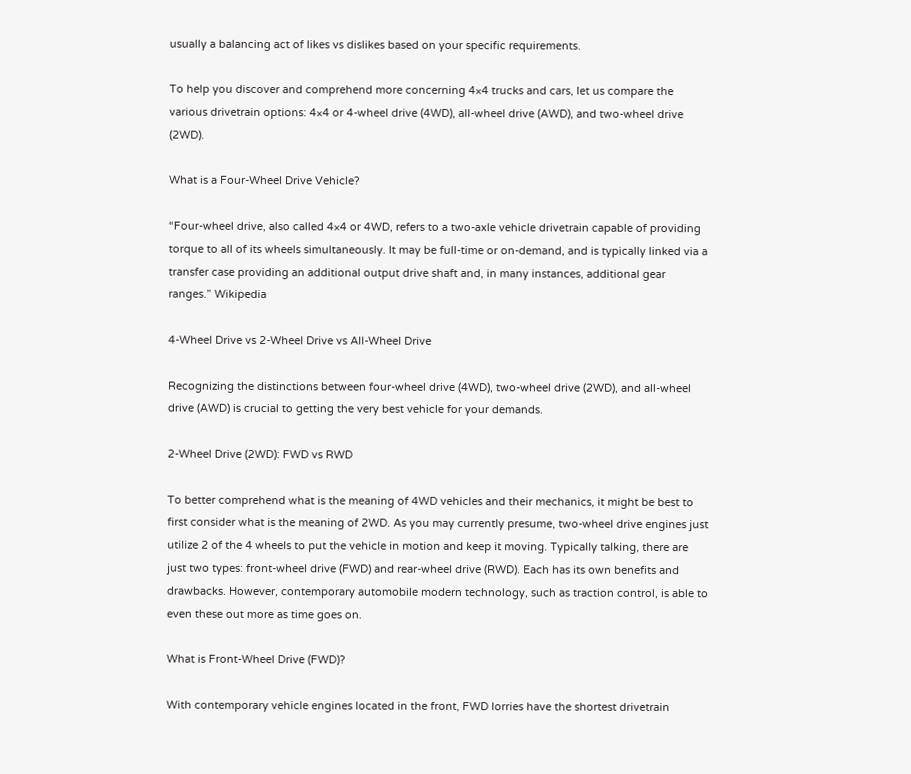usually a balancing act of likes vs dislikes based on your specific requirements.

To help you discover and comprehend more concerning 4×4 trucks and cars, let us compare the various drivetrain options: 4×4 or 4-wheel drive (4WD), all-wheel drive (AWD), and two-wheel drive (2WD).

What is a Four-Wheel Drive Vehicle?

“Four-wheel drive, also called 4×4 or 4WD, refers to a two-axle vehicle drivetrain capable of providing torque to all of its wheels simultaneously. It may be full-time or on-demand, and is typically linked via a transfer case providing an additional output drive shaft and, in many instances, additional gear ranges.” Wikipedia

4-Wheel Drive vs 2-Wheel Drive vs All-Wheel Drive

Recognizing the distinctions between four-wheel drive (4WD), two-wheel drive (2WD), and all-wheel drive (AWD) is crucial to getting the very best vehicle for your demands.

2-Wheel Drive (2WD): FWD vs RWD

To better comprehend what is the meaning of 4WD vehicles and their mechanics, it might be best to first consider what is the meaning of 2WD. As you may currently presume, two-wheel drive engines just utilize 2 of the 4 wheels to put the vehicle in motion and keep it moving. Typically talking, there are just two types: front-wheel drive (FWD) and rear-wheel drive (RWD). Each has its own benefits and drawbacks. However, contemporary automobile modern technology, such as traction control, is able to even these out more as time goes on.

What is Front-Wheel Drive (FWD)?

With contemporary vehicle engines located in the front, FWD lorries have the shortest drivetrain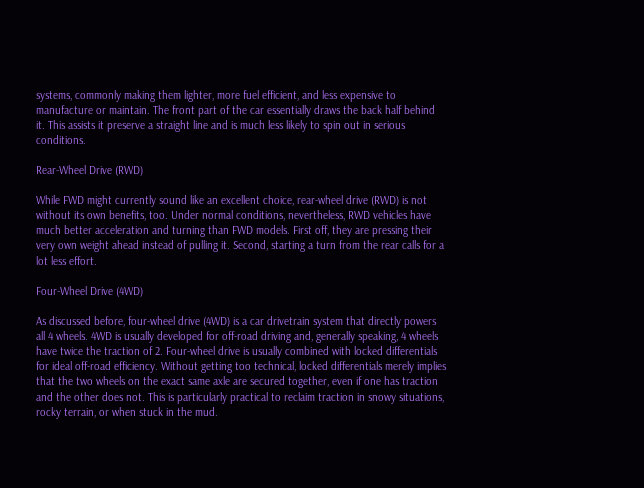systems, commonly making them lighter, more fuel efficient, and less expensive to manufacture or maintain. The front part of the car essentially draws the back half behind it. This assists it preserve a straight line and is much less likely to spin out in serious conditions.

Rear-Wheel Drive (RWD)

While FWD might currently sound like an excellent choice, rear-wheel drive (RWD) is not without its own benefits, too. Under normal conditions, nevertheless, RWD vehicles have much better acceleration and turning than FWD models. First off, they are pressing their very own weight ahead instead of pulling it. Second, starting a turn from the rear calls for a lot less effort.

Four-Wheel Drive (4WD)

As discussed before, four-wheel drive (4WD) is a car drivetrain system that directly powers all 4 wheels. 4WD is usually developed for off-road driving and, generally speaking, 4 wheels have twice the traction of 2. Four-wheel drive is usually combined with locked differentials for ideal off-road efficiency. Without getting too technical, locked differentials merely implies that the two wheels on the exact same axle are secured together, even if one has traction and the other does not. This is particularly practical to reclaim traction in snowy situations, rocky terrain, or when stuck in the mud.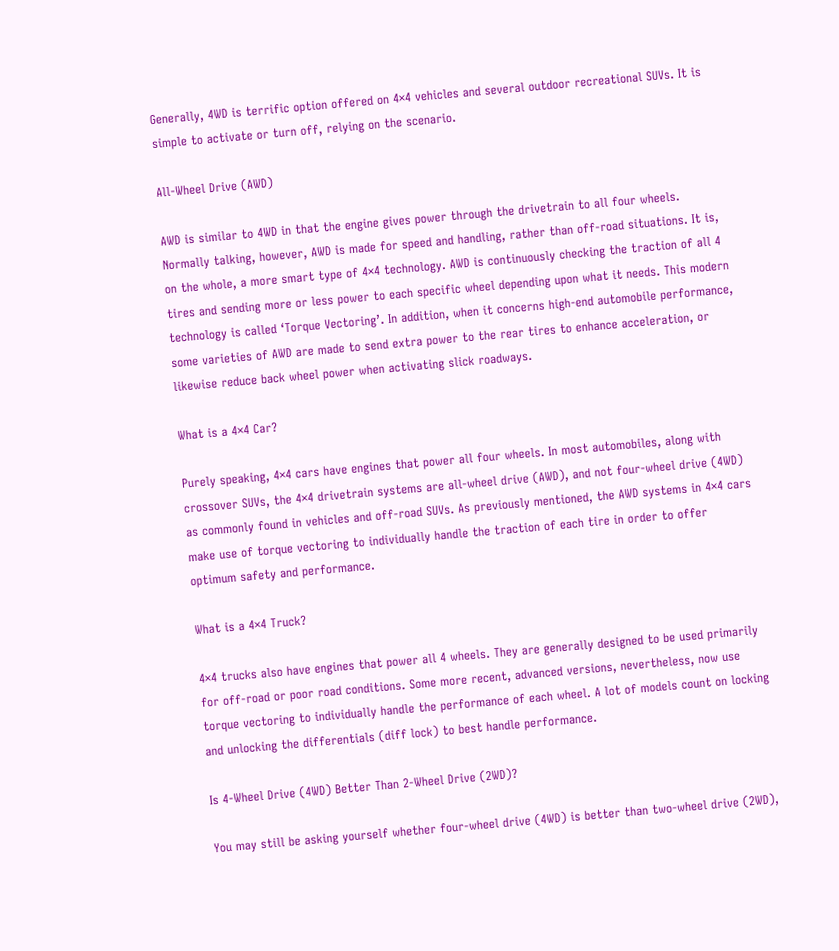Generally, 4WD is terrific option offered on 4×4 vehicles and several outdoor recreational SUVs. It is simple to activate or turn off, relying on the scenario.

All-Wheel Drive (AWD)

AWD is similar to 4WD in that the engine gives power through the drivetrain to all four wheels. Normally talking, however, AWD is made for speed and handling, rather than off-road situations. It is, on the whole, a more smart type of 4×4 technology. AWD is continuously checking the traction of all 4 tires and sending more or less power to each specific wheel depending upon what it needs. This modern technology is called ‘Torque Vectoring’. In addition, when it concerns high-end automobile performance, some varieties of AWD are made to send extra power to the rear tires to enhance acceleration, or likewise reduce back wheel power when activating slick roadways.

What is a 4×4 Car?

Purely speaking, 4×4 cars have engines that power all four wheels. In most automobiles, along with crossover SUVs, the 4×4 drivetrain systems are all-wheel drive (AWD), and not four-wheel drive (4WD) as commonly found in vehicles and off-road SUVs. As previously mentioned, the AWD systems in 4×4 cars make use of torque vectoring to individually handle the traction of each tire in order to offer optimum safety and performance.

What is a 4×4 Truck?

4×4 trucks also have engines that power all 4 wheels. They are generally designed to be used primarily for off-road or poor road conditions. Some more recent, advanced versions, nevertheless, now use torque vectoring to individually handle the performance of each wheel. A lot of models count on locking and unlocking the differentials (diff lock) to best handle performance.

Is 4-Wheel Drive (4WD) Better Than 2-Wheel Drive (2WD)?

You may still be asking yourself whether four-wheel drive (4WD) is better than two-wheel drive (2WD),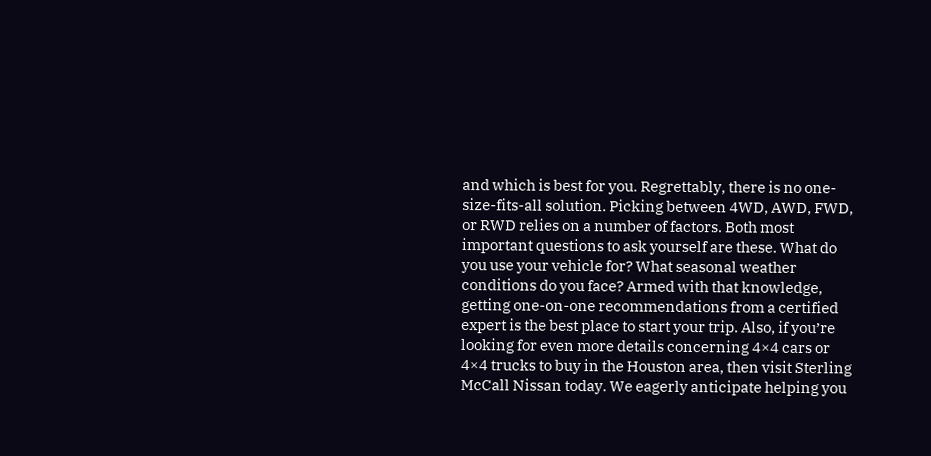and which is best for you. Regrettably, there is no one-size-fits-all solution. Picking between 4WD, AWD, FWD, or RWD relies on a number of factors. Both most important questions to ask yourself are these. What do you use your vehicle for? What seasonal weather conditions do you face? Armed with that knowledge, getting one-on-one recommendations from a certified expert is the best place to start your trip. Also, if you’re looking for even more details concerning 4×4 cars or 4×4 trucks to buy in the Houston area, then visit Sterling McCall Nissan today. We eagerly anticipate helping you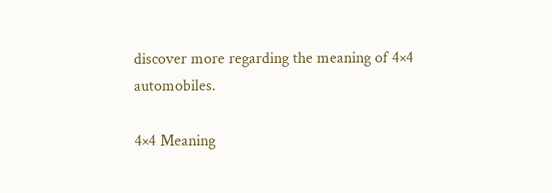discover more regarding the meaning of 4×4 automobiles.

4×4 Meaning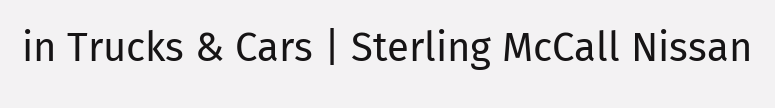in Trucks & Cars | Sterling McCall Nissan